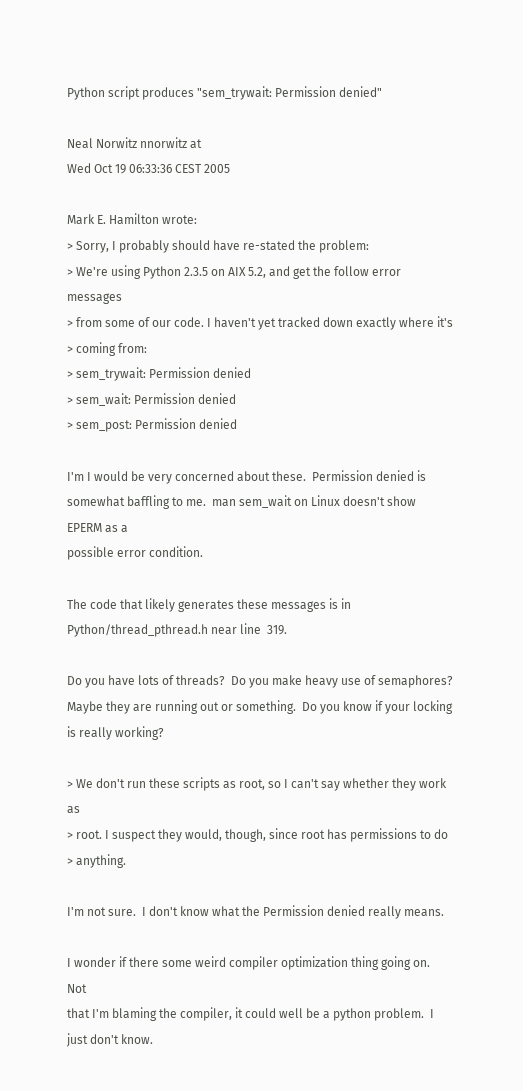Python script produces "sem_trywait: Permission denied"

Neal Norwitz nnorwitz at
Wed Oct 19 06:33:36 CEST 2005

Mark E. Hamilton wrote:
> Sorry, I probably should have re-stated the problem:
> We're using Python 2.3.5 on AIX 5.2, and get the follow error messages
> from some of our code. I haven't yet tracked down exactly where it's
> coming from:
> sem_trywait: Permission denied
> sem_wait: Permission denied
> sem_post: Permission denied

I'm I would be very concerned about these.  Permission denied is
somewhat baffling to me.  man sem_wait on Linux doesn't show EPERM as a
possible error condition.

The code that likely generates these messages is in
Python/thread_pthread.h near line  319.

Do you have lots of threads?  Do you make heavy use of semaphores?
Maybe they are running out or something.  Do you know if your locking
is really working?

> We don't run these scripts as root, so I can't say whether they work as
> root. I suspect they would, though, since root has permissions to do
> anything.

I'm not sure.  I don't know what the Permission denied really means.

I wonder if there some weird compiler optimization thing going on.  Not
that I'm blaming the compiler, it could well be a python problem.  I
just don't know.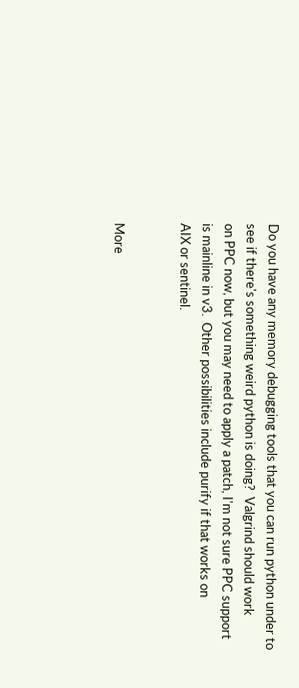Do you have any memory debugging tools that you can run python under to
see if there's something weird python is doing?  Valgrind should work
on PPC now, but you may need to apply a patch, I'm not sure PPC support
is mainline in v3.  Other possibilities include purify if that works on
AIX or sentinel.


More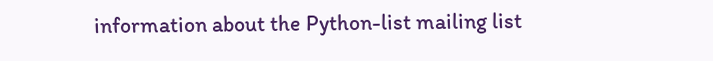information about the Python-list mailing list